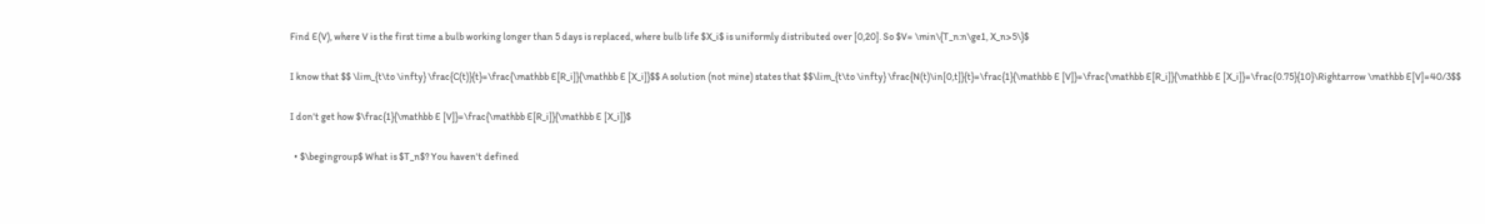Find E(V), where V is the first time a bulb working longer than 5 days is replaced, where bulb life $X_i$ is uniformly distributed over [0,20]. So $V= \min\{T_n:n\ge1, X_n>5\}$

I know that $$ \lim_{t\to \infty} \frac{C(t)}{t}=\frac{\mathbb E[R_i]}{\mathbb E [X_i]}$$ A solution (not mine) states that $$\lim_{t\to \infty} \frac{N(t)\in[0,t]}{t}=\frac{1}{\mathbb E [V]}=\frac{\mathbb E[R_i]}{\mathbb E [X_i]}=\frac{0.75}{10}\Rightarrow \mathbb E[V]=40/3$$

I don't get how $\frac{1}{\mathbb E [V]}=\frac{\mathbb E[R_i]}{\mathbb E [X_i]}$

  • $\begingroup$ What is $T_n$? You haven't defined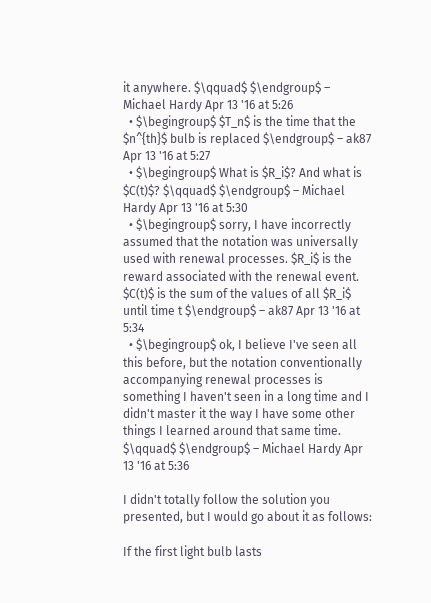it anywhere. $\qquad$ $\endgroup$ – Michael Hardy Apr 13 '16 at 5:26
  • $\begingroup$ $T_n$ is the time that the $n^{th}$ bulb is replaced $\endgroup$ – ak87 Apr 13 '16 at 5:27
  • $\begingroup$ What is $R_i$? And what is $C(t)$? $\qquad$ $\endgroup$ – Michael Hardy Apr 13 '16 at 5:30
  • $\begingroup$ sorry, I have incorrectly assumed that the notation was universally used with renewal processes. $R_i$ is the reward associated with the renewal event. $C(t)$ is the sum of the values of all $R_i$ until time t $\endgroup$ – ak87 Apr 13 '16 at 5:34
  • $\begingroup$ ok, I believe I've seen all this before, but the notation conventionally accompanying renewal processes is something I haven't seen in a long time and I didn't master it the way I have some other things I learned around that same time. $\qquad$ $\endgroup$ – Michael Hardy Apr 13 '16 at 5:36

I didn't totally follow the solution you presented, but I would go about it as follows:

If the first light bulb lasts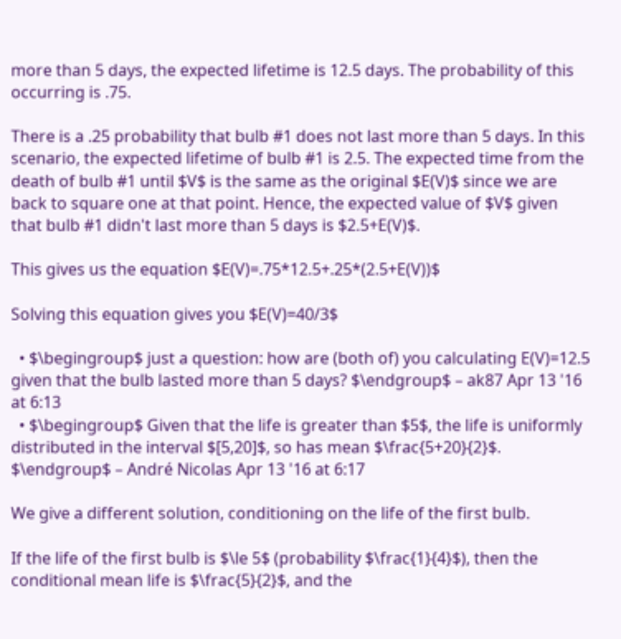more than 5 days, the expected lifetime is 12.5 days. The probability of this occurring is .75.

There is a .25 probability that bulb #1 does not last more than 5 days. In this scenario, the expected lifetime of bulb #1 is 2.5. The expected time from the death of bulb #1 until $V$ is the same as the original $E(V)$ since we are back to square one at that point. Hence, the expected value of $V$ given that bulb #1 didn't last more than 5 days is $2.5+E(V)$.

This gives us the equation $E(V)=.75*12.5+.25*(2.5+E(V))$

Solving this equation gives you $E(V)=40/3$

  • $\begingroup$ just a question: how are (both of) you calculating E(V)=12.5 given that the bulb lasted more than 5 days? $\endgroup$ – ak87 Apr 13 '16 at 6:13
  • $\begingroup$ Given that the life is greater than $5$, the life is uniformly distributed in the interval $[5,20]$, so has mean $\frac{5+20}{2}$. $\endgroup$ – André Nicolas Apr 13 '16 at 6:17

We give a different solution, conditioning on the life of the first bulb.

If the life of the first bulb is $\le 5$ (probability $\frac{1}{4}$), then the conditional mean life is $\frac{5}{2}$, and the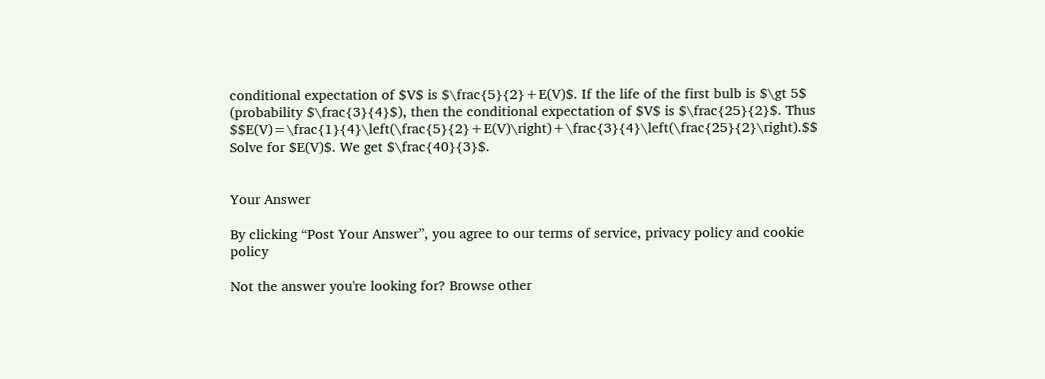conditional expectation of $V$ is $\frac{5}{2}+E(V)$. If the life of the first bulb is $\gt 5$ (probability $\frac{3}{4}$), then the conditional expectation of $V$ is $\frac{25}{2}$. Thus $$E(V)=\frac{1}{4}\left(\frac{5}{2}+E(V)\right)+\frac{3}{4}\left(\frac{25}{2}\right).$$ Solve for $E(V)$. We get $\frac{40}{3}$.


Your Answer

By clicking “Post Your Answer”, you agree to our terms of service, privacy policy and cookie policy

Not the answer you're looking for? Browse other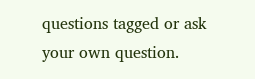questions tagged or ask your own question.